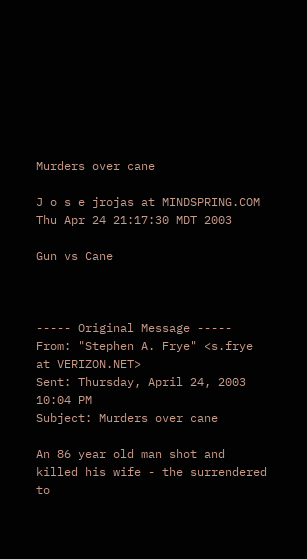Murders over cane

J o s e jrojas at MINDSPRING.COM
Thu Apr 24 21:17:30 MDT 2003

Gun vs Cane



----- Original Message -----
From: "Stephen A. Frye" <s.frye at VERIZON.NET>
Sent: Thursday, April 24, 2003 10:04 PM
Subject: Murders over cane

An 86 year old man shot and killed his wife - the surrendered to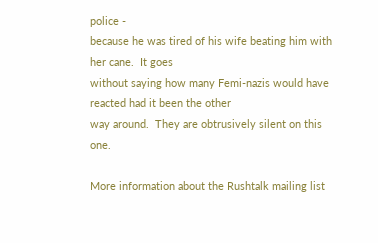police -
because he was tired of his wife beating him with her cane.  It goes
without saying how many Femi-nazis would have reacted had it been the other
way around.  They are obtrusively silent on this one.

More information about the Rushtalk mailing list